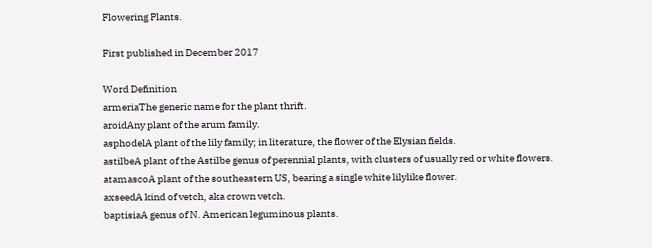Flowering Plants.

First published in December 2017

Word Definition
armeriaThe generic name for the plant thrift.
aroidAny plant of the arum family.
asphodelA plant of the lily family; in literature, the flower of the Elysian fields.
astilbeA plant of the Astilbe genus of perennial plants, with clusters of usually red or white flowers.
atamascoA plant of the southeastern US, bearing a single white lilylike flower.
axseedA kind of vetch, aka crown vetch.
baptisiaA genus of N. American leguminous plants.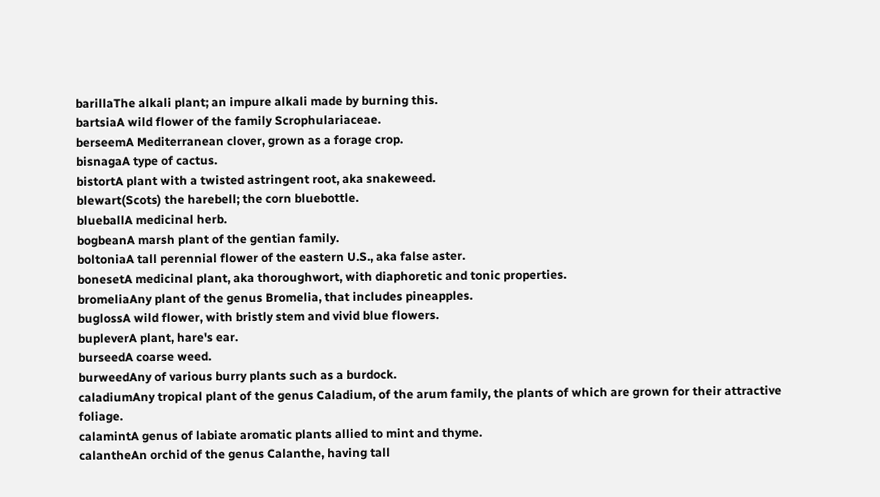barillaThe alkali plant; an impure alkali made by burning this.
bartsiaA wild flower of the family Scrophulariaceae.
berseemA Mediterranean clover, grown as a forage crop.
bisnagaA type of cactus.
bistortA plant with a twisted astringent root, aka snakeweed.
blewart(Scots) the harebell; the corn bluebottle.
blueballA medicinal herb.
bogbeanA marsh plant of the gentian family.
boltoniaA tall perennial flower of the eastern U.S., aka false aster.
bonesetA medicinal plant, aka thoroughwort, with diaphoretic and tonic properties.
bromeliaAny plant of the genus Bromelia, that includes pineapples.
buglossA wild flower, with bristly stem and vivid blue flowers.
bupleverA plant, hare's ear.
burseedA coarse weed.
burweedAny of various burry plants such as a burdock.
caladiumAny tropical plant of the genus Caladium, of the arum family, the plants of which are grown for their attractive foliage.
calamintA genus of labiate aromatic plants allied to mint and thyme.
calantheAn orchid of the genus Calanthe, having tall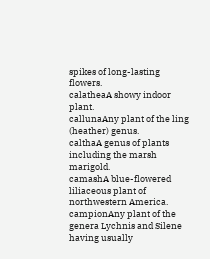spikes of long-lasting flowers.
calatheaA showy indoor plant.
callunaAny plant of the ling (heather) genus.
calthaA genus of plants including the marsh marigold.
camashA blue-flowered liliaceous plant of northwestern America.
campionAny plant of the genera Lychnis and Silene having usually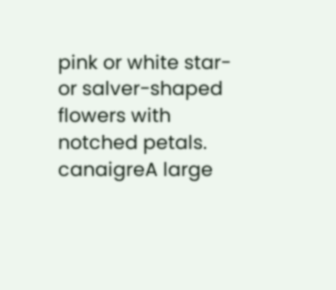pink or white star- or salver-shaped flowers with notched petals.
canaigreA large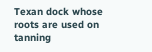Texan dock whose roots are used on tanning